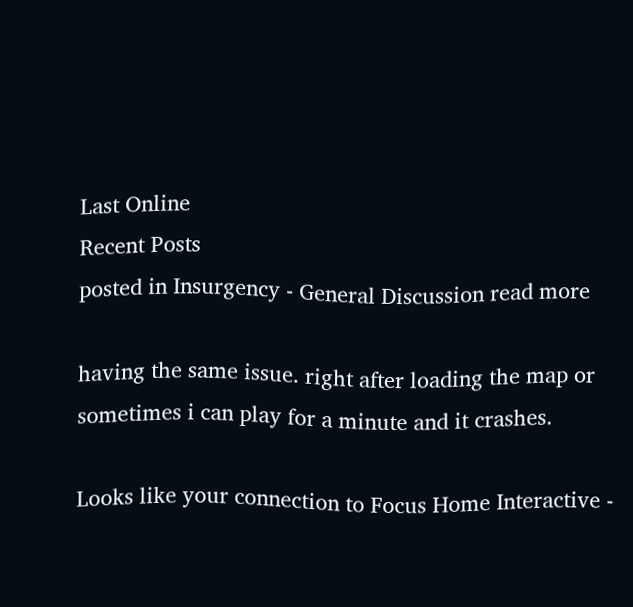Last Online
Recent Posts
posted in Insurgency - General Discussion read more

having the same issue. right after loading the map or sometimes i can play for a minute and it crashes.

Looks like your connection to Focus Home Interactive -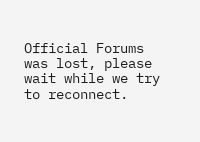Official Forums was lost, please wait while we try to reconnect.